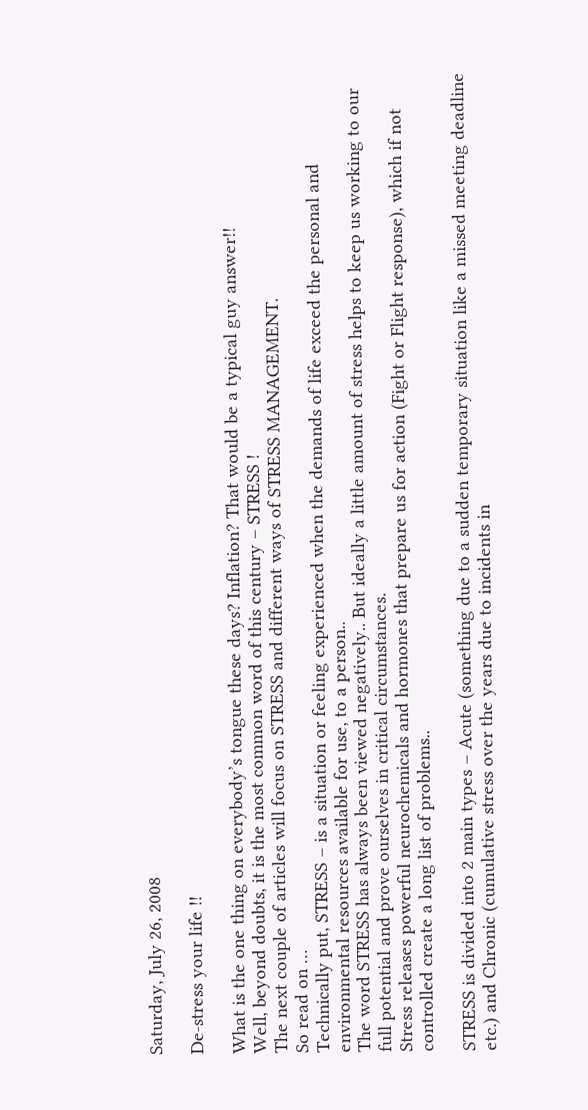Saturday, July 26, 2008

De-stress your life !!

What is the one thing on everybody’s tongue these days? Inflation? That would be a typical guy answer!!
Well, beyond doubts, it is the most common word of this century – STRESS !
The next couple of articles will focus on STRESS and different ways of STRESS MANAGEMENT.
So read on …
Technically put, STRESS – is a situation or feeling experienced when the demands of life exceed the personal and environmental resources available for use, to a person..
The word STRESS has always been viewed negatively.. But ideally a little amount of stress helps to keep us working to our full potential and prove ourselves in critical circumstances.
Stress releases powerful neurochemicals and hormones that prepare us for action (Fight or Flight response), which if not controlled create a long list of problems..

STRESS is divided into 2 main types – Acute (something due to a sudden temporary situation like a missed meeting deadline etc.) and Chronic (cumulative stress over the years due to incidents in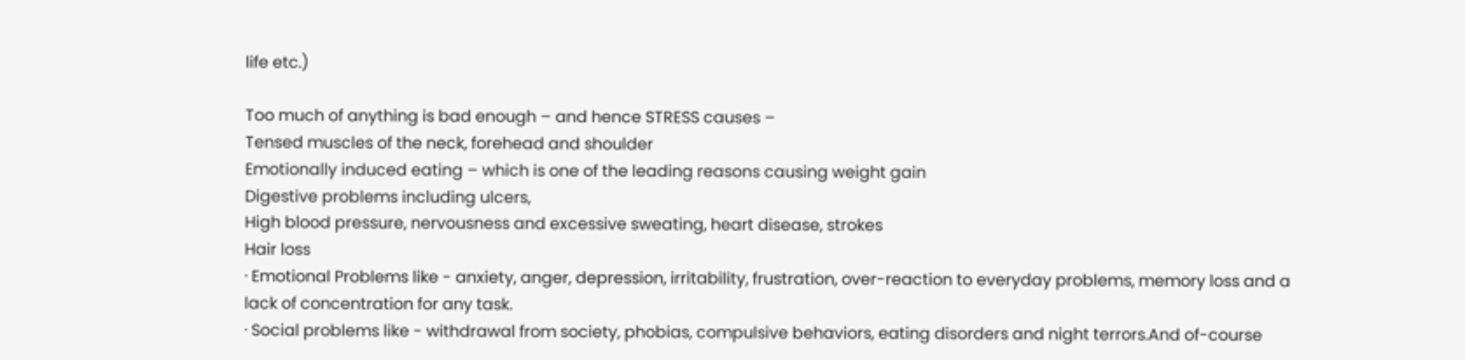life etc.)

Too much of anything is bad enough – and hence STRESS causes –
Tensed muscles of the neck, forehead and shoulder
Emotionally induced eating – which is one of the leading reasons causing weight gain
Digestive problems including ulcers,
High blood pressure, nervousness and excessive sweating, heart disease, strokes
Hair loss
· Emotional Problems like - anxiety, anger, depression, irritability, frustration, over-reaction to everyday problems, memory loss and a lack of concentration for any task.
· Social problems like - withdrawal from society, phobias, compulsive behaviors, eating disorders and night terrors.And of-course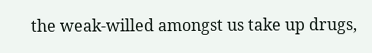the weak-willed amongst us take up drugs,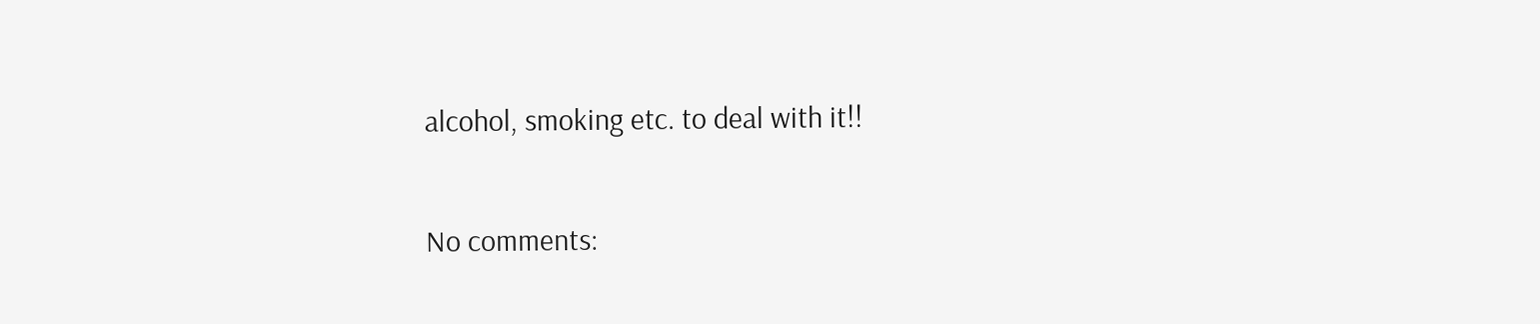alcohol, smoking etc. to deal with it!!

No comments: